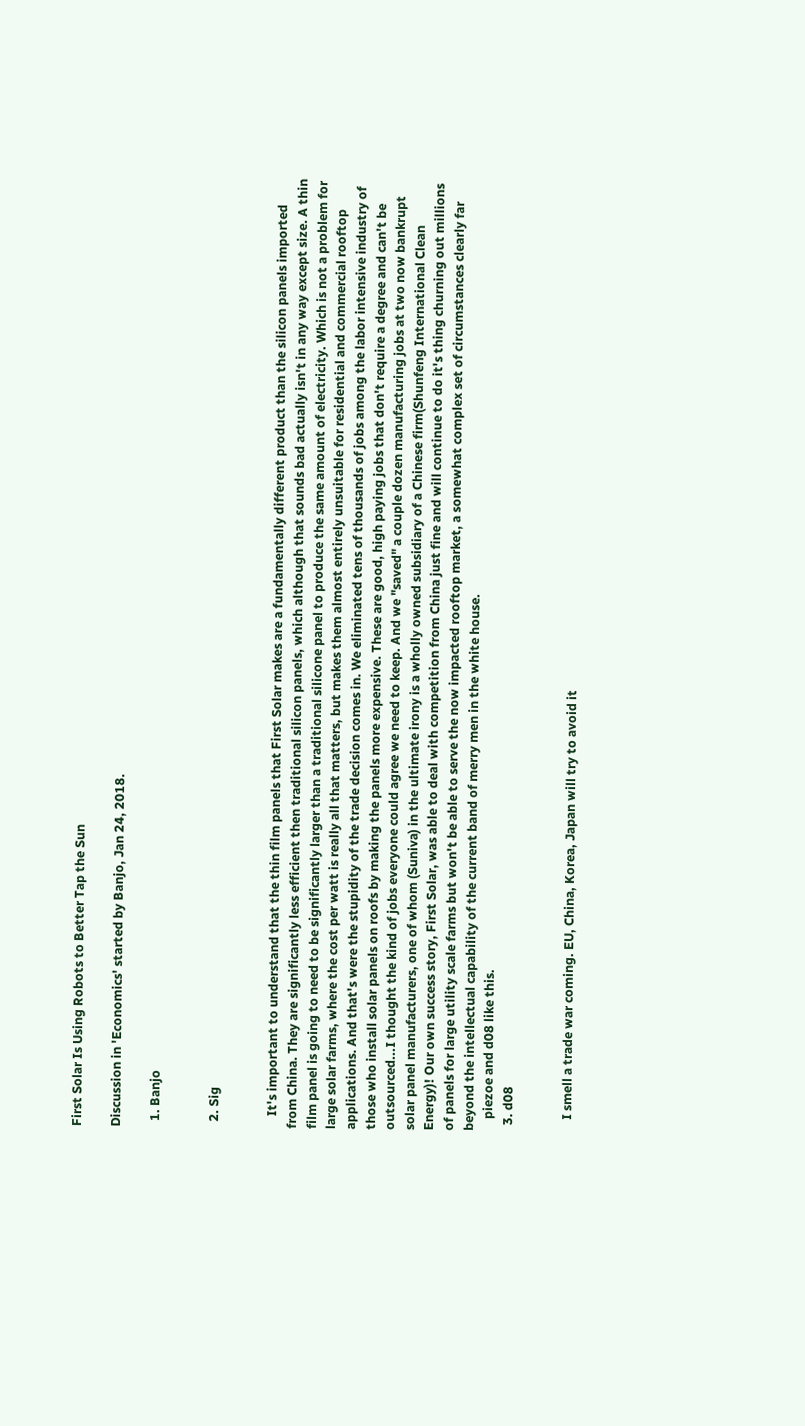First Solar Is Using Robots to Better Tap the Sun

Discussion in 'Economics' started by Banjo, Jan 24, 2018.

  1. Banjo


  2. Sig


    It's important to understand that the thin film panels that First Solar makes are a fundamentally different product than the silicon panels imported from China. They are significantly less efficient then traditional silicon panels, which although that sounds bad actually isn't in any way except size. A thin film panel is going to need to be significantly larger than a traditional silicone panel to produce the same amount of electricity. Which is not a problem for large solar farms, where the cost per watt is really all that matters, but makes them almost entirely unsuitable for residential and commercial rooftop applications. And that's were the stupidity of the trade decision comes in. We eliminated tens of thousands of jobs among the labor intensive industry of those who install solar panels on roofs by making the panels more expensive. These are good, high paying jobs that don't require a degree and can't be outsourced...I thought the kind of jobs everyone could agree we need to keep. And we "saved" a couple dozen manufacturing jobs at two now bankrupt solar panel manufacturers, one of whom (Suniva) in the ultimate irony is a wholly owned subsidiary of a Chinese firm(Shunfeng International Clean Energy)! Our own success story, First Solar, was able to deal with competition from China just fine and will continue to do it's thing churning out millions of panels for large utility scale farms but won't be able to serve the now impacted rooftop market, a somewhat complex set of circumstances clearly far beyond the intellectual capability of the current band of merry men in the white house.
    piezoe and d08 like this.
  3. d08


    I smell a trade war coming. EU, China, Korea, Japan will try to avoid it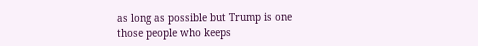as long as possible but Trump is one those people who keeps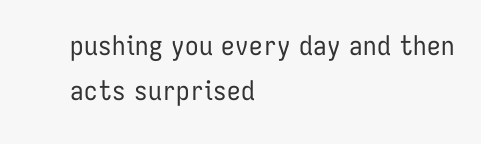pushing you every day and then acts surprised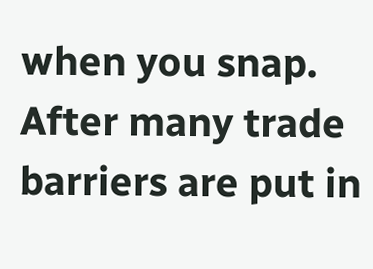when you snap. After many trade barriers are put in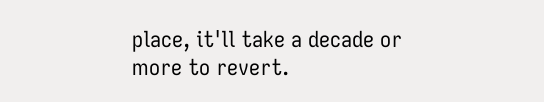place, it'll take a decade or more to revert.